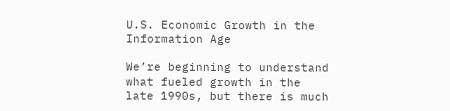U.S. Economic Growth in the Information Age

We’re beginning to understand what fueled growth in the late 1990s, but there is much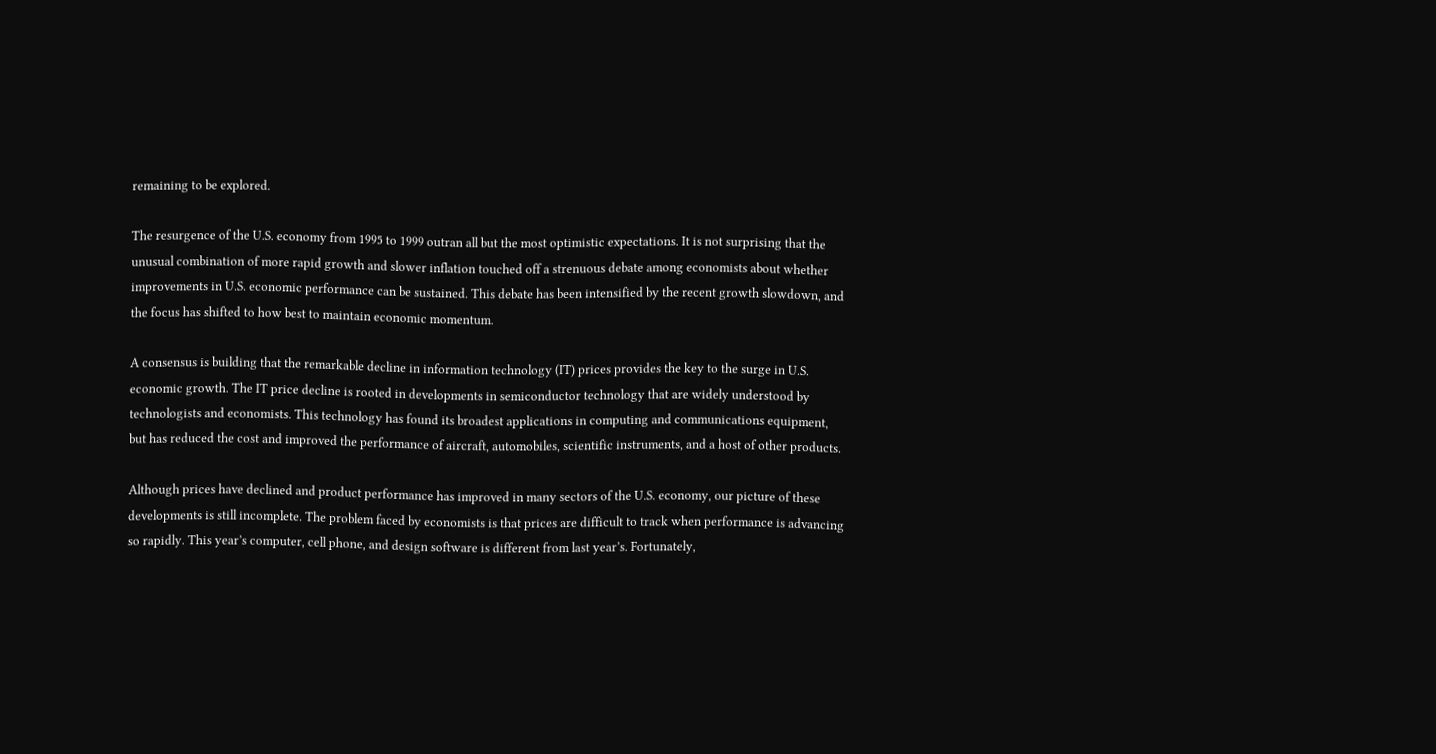remaining to be explored.

The resurgence of the U.S. economy from 1995 to 1999 outran all but the most optimistic expectations. It is not surprising that the unusual combination of more rapid growth and slower inflation touched off a strenuous debate among economists about whether improvements in U.S. economic performance can be sustained. This debate has been intensified by the recent growth slowdown, and the focus has shifted to how best to maintain economic momentum.

A consensus is building that the remarkable decline in information technology (IT) prices provides the key to the surge in U.S. economic growth. The IT price decline is rooted in developments in semiconductor technology that are widely understood by technologists and economists. This technology has found its broadest applications in computing and communications equipment, but has reduced the cost and improved the performance of aircraft, automobiles, scientific instruments, and a host of other products.

Although prices have declined and product performance has improved in many sectors of the U.S. economy, our picture of these developments is still incomplete. The problem faced by economists is that prices are difficult to track when performance is advancing so rapidly. This year’s computer, cell phone, and design software is different from last year’s. Fortunately,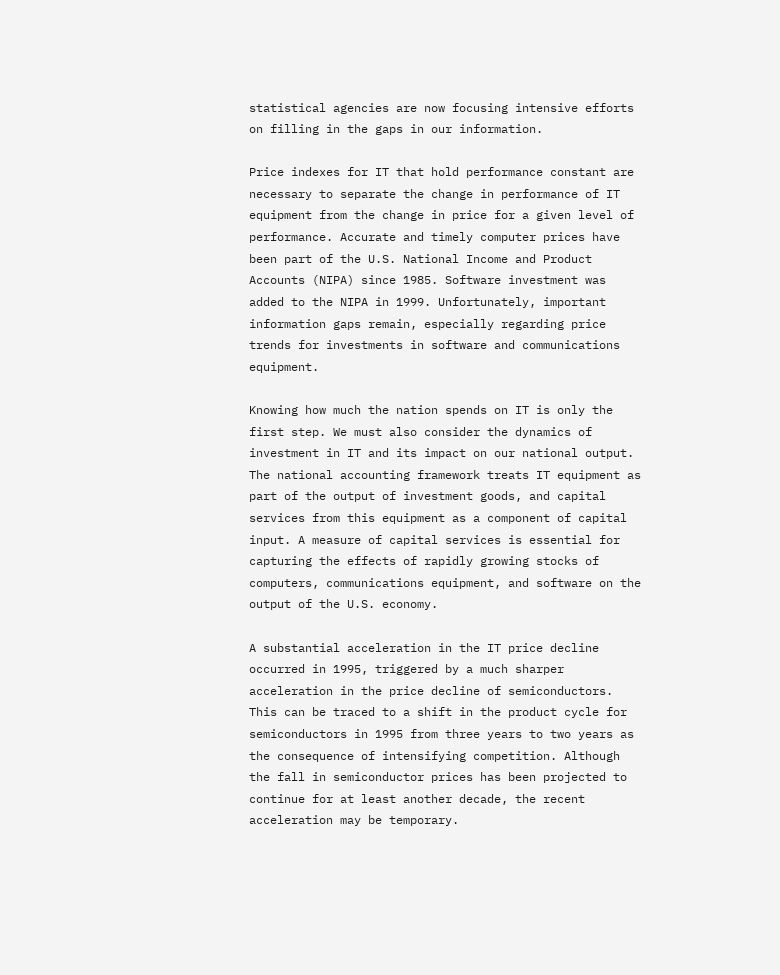statistical agencies are now focusing intensive efforts on filling in the gaps in our information.

Price indexes for IT that hold performance constant are necessary to separate the change in performance of IT equipment from the change in price for a given level of performance. Accurate and timely computer prices have been part of the U.S. National Income and Product Accounts (NIPA) since 1985. Software investment was added to the NIPA in 1999. Unfortunately, important information gaps remain, especially regarding price trends for investments in software and communications equipment.

Knowing how much the nation spends on IT is only the first step. We must also consider the dynamics of investment in IT and its impact on our national output. The national accounting framework treats IT equipment as part of the output of investment goods, and capital services from this equipment as a component of capital input. A measure of capital services is essential for capturing the effects of rapidly growing stocks of computers, communications equipment, and software on the output of the U.S. economy.

A substantial acceleration in the IT price decline occurred in 1995, triggered by a much sharper acceleration in the price decline of semiconductors. This can be traced to a shift in the product cycle for semiconductors in 1995 from three years to two years as the consequence of intensifying competition. Although the fall in semiconductor prices has been projected to continue for at least another decade, the recent acceleration may be temporary.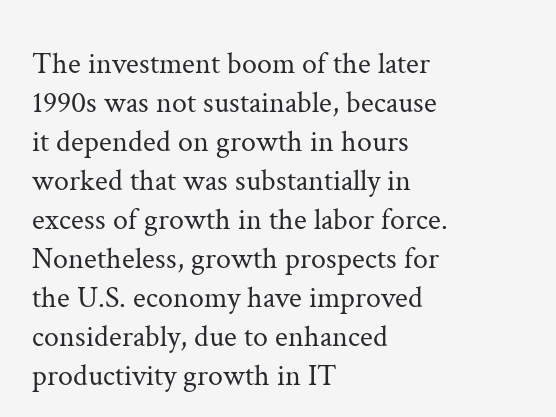The investment boom of the later 1990s was not sustainable, because it depended on growth in hours worked that was substantially in excess of growth in the labor force. Nonetheless, growth prospects for the U.S. economy have improved considerably, due to enhanced productivity growth in IT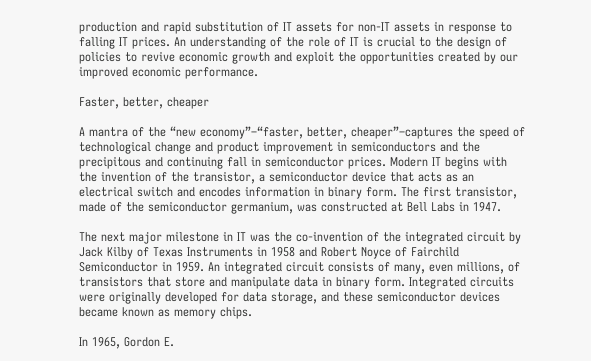production and rapid substitution of IT assets for non-IT assets in response to falling IT prices. An understanding of the role of IT is crucial to the design of policies to revive economic growth and exploit the opportunities created by our improved economic performance.

Faster, better, cheaper

A mantra of the “new economy”–“faster, better, cheaper”–captures the speed of technological change and product improvement in semiconductors and the precipitous and continuing fall in semiconductor prices. Modern IT begins with the invention of the transistor, a semiconductor device that acts as an electrical switch and encodes information in binary form. The first transistor, made of the semiconductor germanium, was constructed at Bell Labs in 1947.

The next major milestone in IT was the co-invention of the integrated circuit by Jack Kilby of Texas Instruments in 1958 and Robert Noyce of Fairchild Semiconductor in 1959. An integrated circuit consists of many, even millions, of transistors that store and manipulate data in binary form. Integrated circuits were originally developed for data storage, and these semiconductor devices became known as memory chips.

In 1965, Gordon E.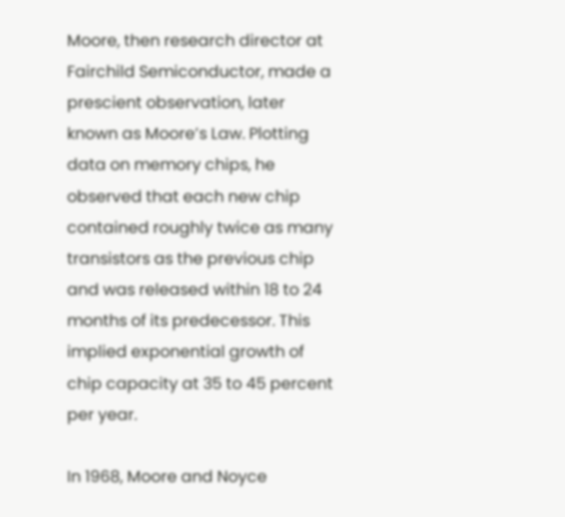Moore, then research director at Fairchild Semiconductor, made a prescient observation, later known as Moore’s Law. Plotting data on memory chips, he observed that each new chip contained roughly twice as many transistors as the previous chip and was released within 18 to 24 months of its predecessor. This implied exponential growth of chip capacity at 35 to 45 percent per year.

In 1968, Moore and Noyce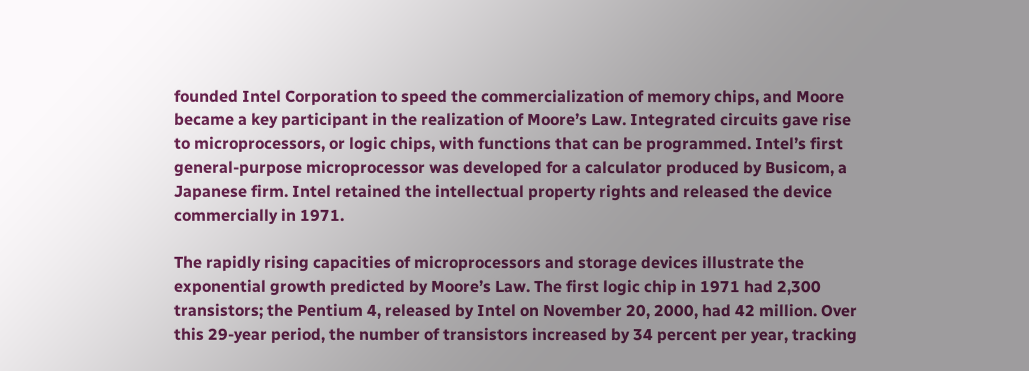founded Intel Corporation to speed the commercialization of memory chips, and Moore became a key participant in the realization of Moore’s Law. Integrated circuits gave rise to microprocessors, or logic chips, with functions that can be programmed. Intel’s first general-purpose microprocessor was developed for a calculator produced by Busicom, a Japanese firm. Intel retained the intellectual property rights and released the device commercially in 1971.

The rapidly rising capacities of microprocessors and storage devices illustrate the exponential growth predicted by Moore’s Law. The first logic chip in 1971 had 2,300 transistors; the Pentium 4, released by Intel on November 20, 2000, had 42 million. Over this 29-year period, the number of transistors increased by 34 percent per year, tracking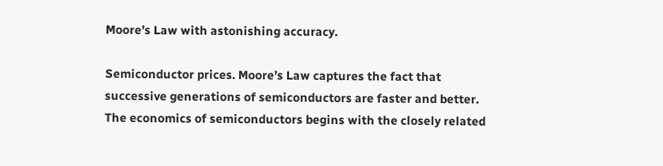Moore’s Law with astonishing accuracy.

Semiconductor prices. Moore’s Law captures the fact that successive generations of semiconductors are faster and better. The economics of semiconductors begins with the closely related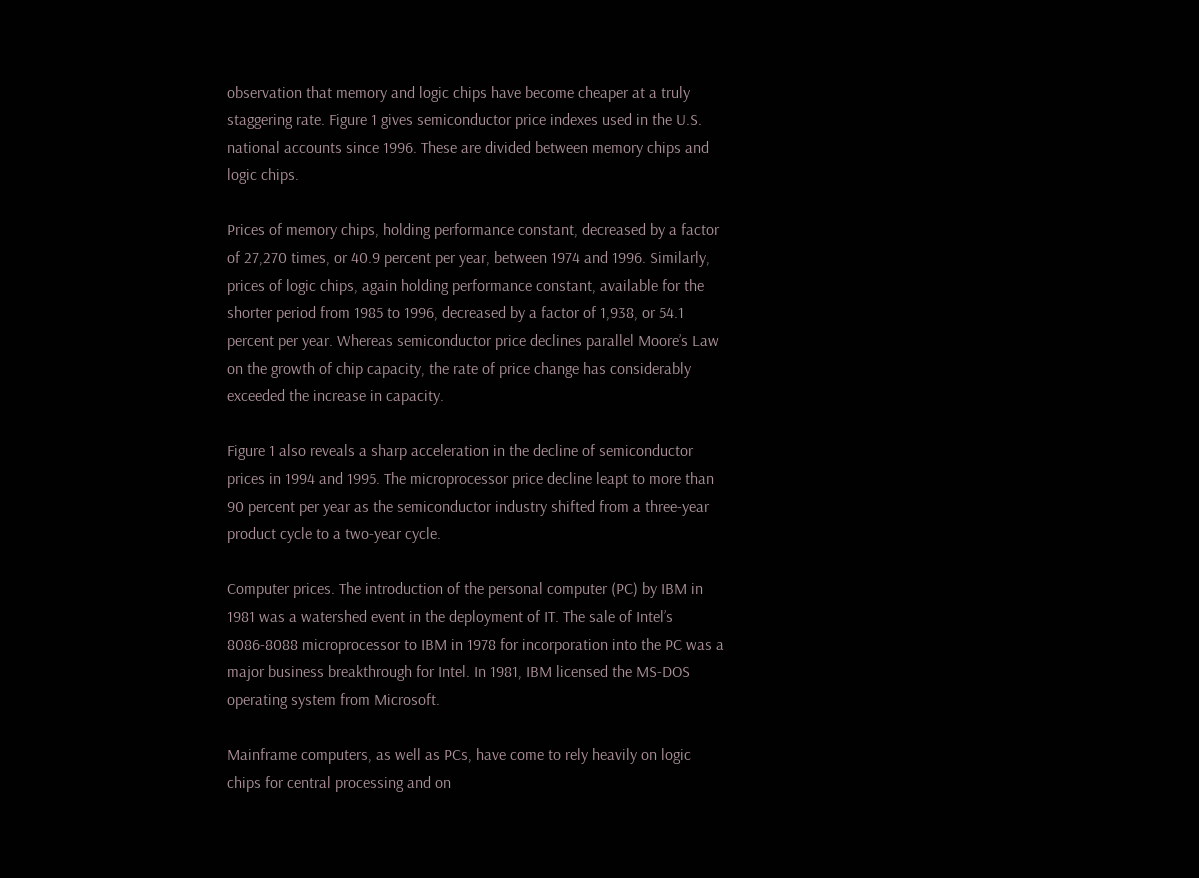observation that memory and logic chips have become cheaper at a truly staggering rate. Figure 1 gives semiconductor price indexes used in the U.S. national accounts since 1996. These are divided between memory chips and logic chips.

Prices of memory chips, holding performance constant, decreased by a factor of 27,270 times, or 40.9 percent per year, between 1974 and 1996. Similarly, prices of logic chips, again holding performance constant, available for the shorter period from 1985 to 1996, decreased by a factor of 1,938, or 54.1 percent per year. Whereas semiconductor price declines parallel Moore’s Law on the growth of chip capacity, the rate of price change has considerably exceeded the increase in capacity.

Figure 1 also reveals a sharp acceleration in the decline of semiconductor prices in 1994 and 1995. The microprocessor price decline leapt to more than 90 percent per year as the semiconductor industry shifted from a three-year product cycle to a two-year cycle.

Computer prices. The introduction of the personal computer (PC) by IBM in 1981 was a watershed event in the deployment of IT. The sale of Intel’s 8086-8088 microprocessor to IBM in 1978 for incorporation into the PC was a major business breakthrough for Intel. In 1981, IBM licensed the MS-DOS operating system from Microsoft.

Mainframe computers, as well as PCs, have come to rely heavily on logic chips for central processing and on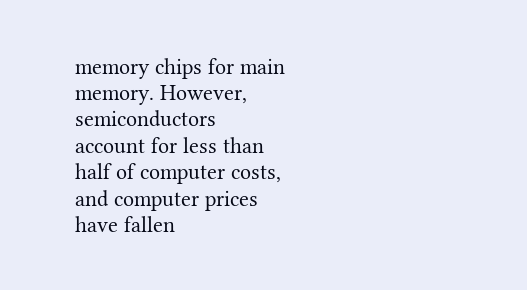memory chips for main memory. However, semiconductors account for less than half of computer costs, and computer prices have fallen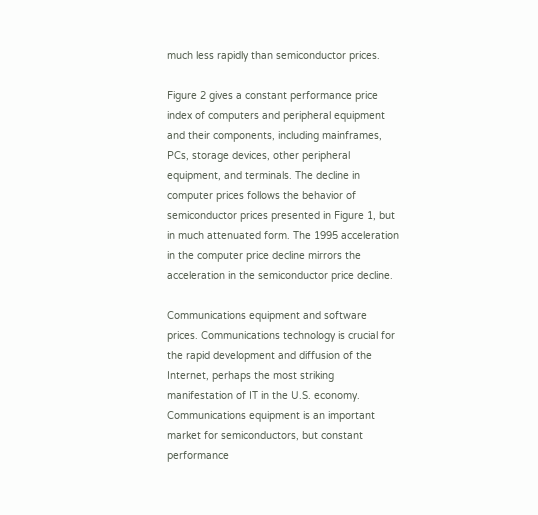much less rapidly than semiconductor prices.

Figure 2 gives a constant performance price index of computers and peripheral equipment and their components, including mainframes, PCs, storage devices, other peripheral equipment, and terminals. The decline in computer prices follows the behavior of semiconductor prices presented in Figure 1, but in much attenuated form. The 1995 acceleration in the computer price decline mirrors the acceleration in the semiconductor price decline.

Communications equipment and software prices. Communications technology is crucial for the rapid development and diffusion of the Internet, perhaps the most striking manifestation of IT in the U.S. economy. Communications equipment is an important market for semiconductors, but constant performance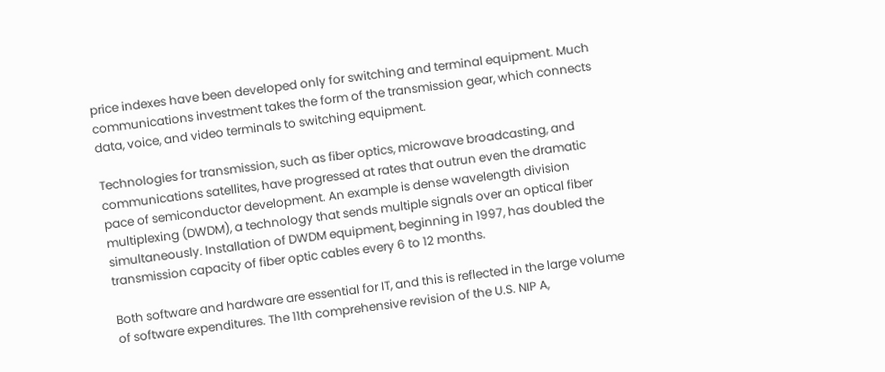price indexes have been developed only for switching and terminal equipment. Much communications investment takes the form of the transmission gear, which connects data, voice, and video terminals to switching equipment.

Technologies for transmission, such as fiber optics, microwave broadcasting, and communications satellites, have progressed at rates that outrun even the dramatic pace of semiconductor development. An example is dense wavelength division multiplexing (DWDM), a technology that sends multiple signals over an optical fiber simultaneously. Installation of DWDM equipment, beginning in 1997, has doubled the transmission capacity of fiber optic cables every 6 to 12 months.

Both software and hardware are essential for IT, and this is reflected in the large volume of software expenditures. The 11th comprehensive revision of the U.S. NIP A,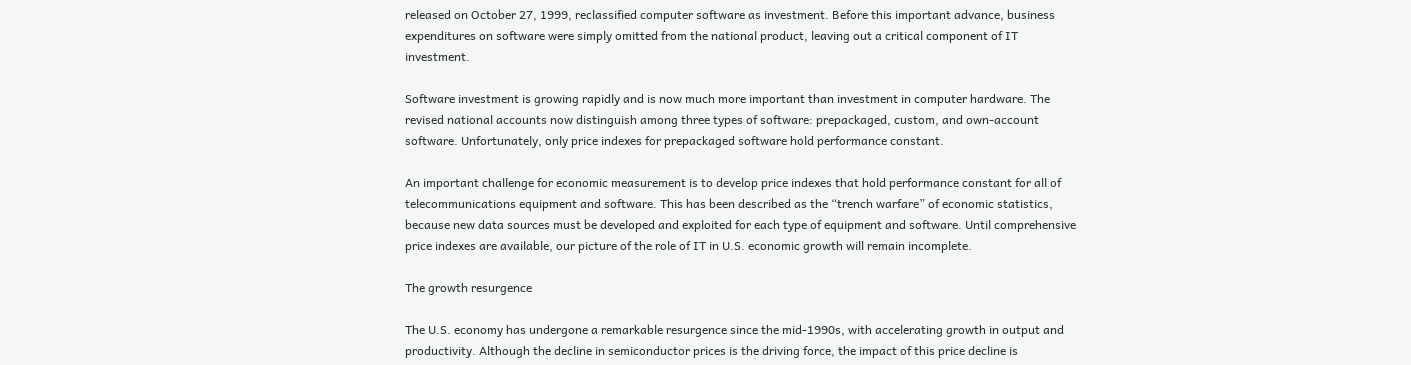released on October 27, 1999, reclassified computer software as investment. Before this important advance, business expenditures on software were simply omitted from the national product, leaving out a critical component of IT investment.

Software investment is growing rapidly and is now much more important than investment in computer hardware. The revised national accounts now distinguish among three types of software: prepackaged, custom, and own-account software. Unfortunately, only price indexes for prepackaged software hold performance constant.

An important challenge for economic measurement is to develop price indexes that hold performance constant for all of telecommunications equipment and software. This has been described as the “trench warfare” of economic statistics, because new data sources must be developed and exploited for each type of equipment and software. Until comprehensive price indexes are available, our picture of the role of IT in U.S. economic growth will remain incomplete.

The growth resurgence

The U.S. economy has undergone a remarkable resurgence since the mid-1990s, with accelerating growth in output and productivity. Although the decline in semiconductor prices is the driving force, the impact of this price decline is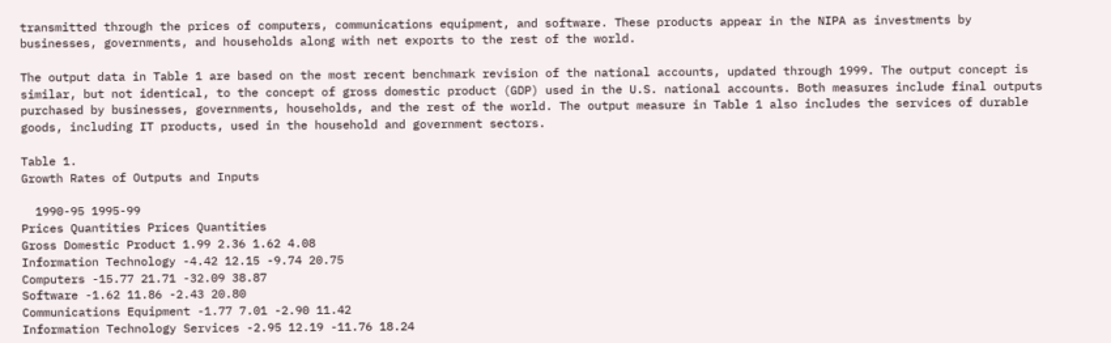transmitted through the prices of computers, communications equipment, and software. These products appear in the NIPA as investments by businesses, governments, and households along with net exports to the rest of the world.

The output data in Table 1 are based on the most recent benchmark revision of the national accounts, updated through 1999. The output concept is similar, but not identical, to the concept of gross domestic product (GDP) used in the U.S. national accounts. Both measures include final outputs purchased by businesses, governments, households, and the rest of the world. The output measure in Table 1 also includes the services of durable goods, including IT products, used in the household and government sectors.

Table 1.
Growth Rates of Outputs and Inputs

  1990-95 1995-99
Prices Quantities Prices Quantities
Gross Domestic Product 1.99 2.36 1.62 4.08
Information Technology -4.42 12.15 -9.74 20.75
Computers -15.77 21.71 -32.09 38.87
Software -1.62 11.86 -2.43 20.80
Communications Equipment -1.77 7.01 -2.90 11.42
Information Technology Services -2.95 12.19 -11.76 18.24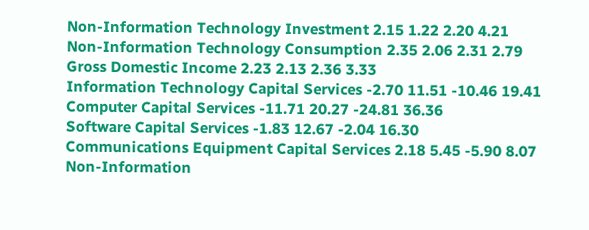Non-Information Technology Investment 2.15 1.22 2.20 4.21
Non-Information Technology Consumption 2.35 2.06 2.31 2.79
Gross Domestic Income 2.23 2.13 2.36 3.33
Information Technology Capital Services -2.70 11.51 -10.46 19.41
Computer Capital Services -11.71 20.27 -24.81 36.36
Software Capital Services -1.83 12.67 -2.04 16.30
Communications Equipment Capital Services 2.18 5.45 -5.90 8.07
Non-Information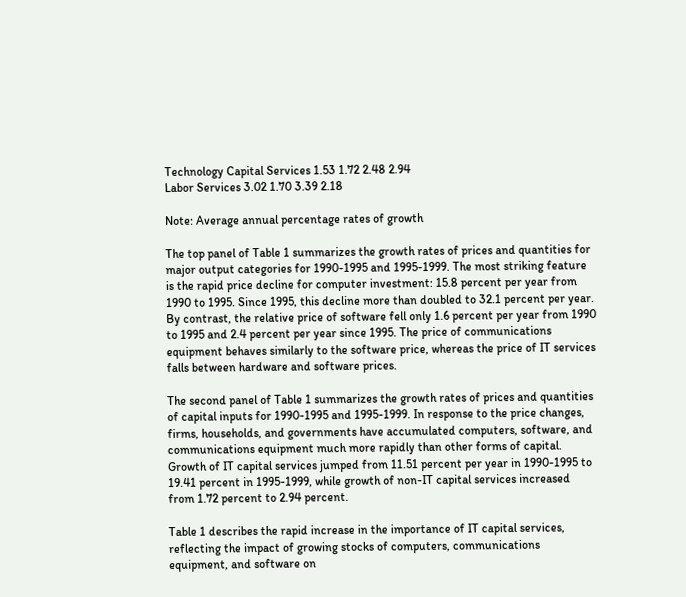Technology Capital Services 1.53 1.72 2.48 2.94
Labor Services 3.02 1.70 3.39 2.18

Note: Average annual percentage rates of growth

The top panel of Table 1 summarizes the growth rates of prices and quantities for major output categories for 1990-1995 and 1995-1999. The most striking feature is the rapid price decline for computer investment: 15.8 percent per year from 1990 to 1995. Since 1995, this decline more than doubled to 32.1 percent per year. By contrast, the relative price of software fell only 1.6 percent per year from 1990 to 1995 and 2.4 percent per year since 1995. The price of communications equipment behaves similarly to the software price, whereas the price of IT services falls between hardware and software prices.

The second panel of Table 1 summarizes the growth rates of prices and quantities of capital inputs for 1990-1995 and 1995-1999. In response to the price changes, firms, households, and governments have accumulated computers, software, and communications equipment much more rapidly than other forms of capital. Growth of IT capital services jumped from 11.51 percent per year in 1990-1995 to 19.41 percent in 1995-1999, while growth of non-IT capital services increased from 1.72 percent to 2.94 percent.

Table 1 describes the rapid increase in the importance of IT capital services, reflecting the impact of growing stocks of computers, communications equipment, and software on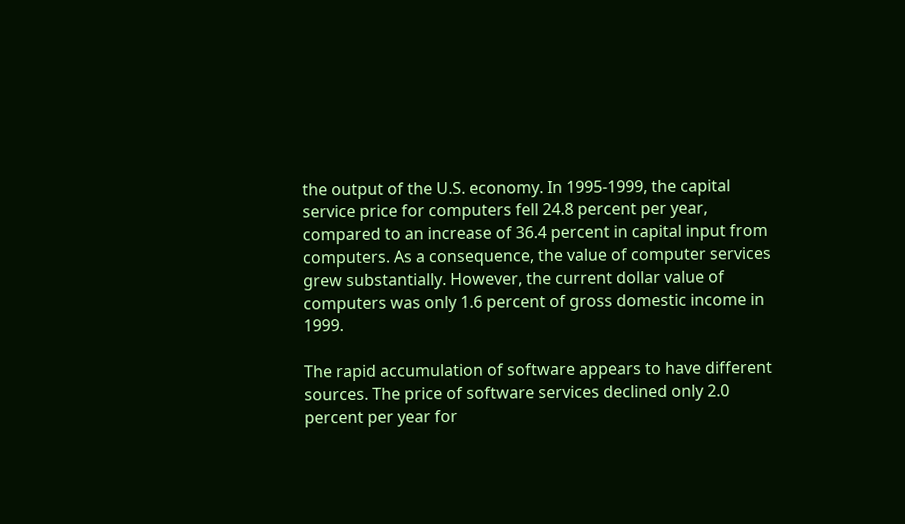the output of the U.S. economy. In 1995-1999, the capital service price for computers fell 24.8 percent per year, compared to an increase of 36.4 percent in capital input from computers. As a consequence, the value of computer services grew substantially. However, the current dollar value of computers was only 1.6 percent of gross domestic income in 1999.

The rapid accumulation of software appears to have different sources. The price of software services declined only 2.0 percent per year for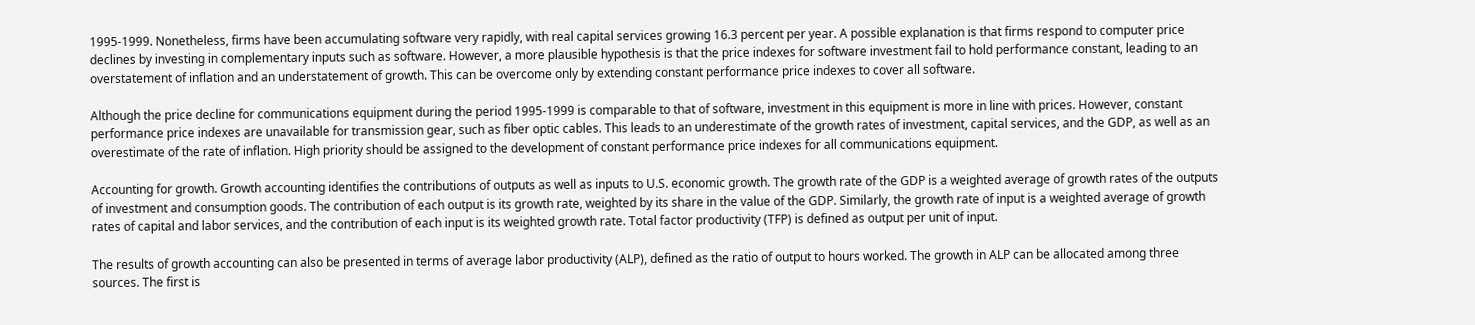1995-1999. Nonetheless, firms have been accumulating software very rapidly, with real capital services growing 16.3 percent per year. A possible explanation is that firms respond to computer price declines by investing in complementary inputs such as software. However, a more plausible hypothesis is that the price indexes for software investment fail to hold performance constant, leading to an overstatement of inflation and an understatement of growth. This can be overcome only by extending constant performance price indexes to cover all software.

Although the price decline for communications equipment during the period 1995-1999 is comparable to that of software, investment in this equipment is more in line with prices. However, constant performance price indexes are unavailable for transmission gear, such as fiber optic cables. This leads to an underestimate of the growth rates of investment, capital services, and the GDP, as well as an overestimate of the rate of inflation. High priority should be assigned to the development of constant performance price indexes for all communications equipment.

Accounting for growth. Growth accounting identifies the contributions of outputs as well as inputs to U.S. economic growth. The growth rate of the GDP is a weighted average of growth rates of the outputs of investment and consumption goods. The contribution of each output is its growth rate, weighted by its share in the value of the GDP. Similarly, the growth rate of input is a weighted average of growth rates of capital and labor services, and the contribution of each input is its weighted growth rate. Total factor productivity (TFP) is defined as output per unit of input.

The results of growth accounting can also be presented in terms of average labor productivity (ALP), defined as the ratio of output to hours worked. The growth in ALP can be allocated among three sources. The first is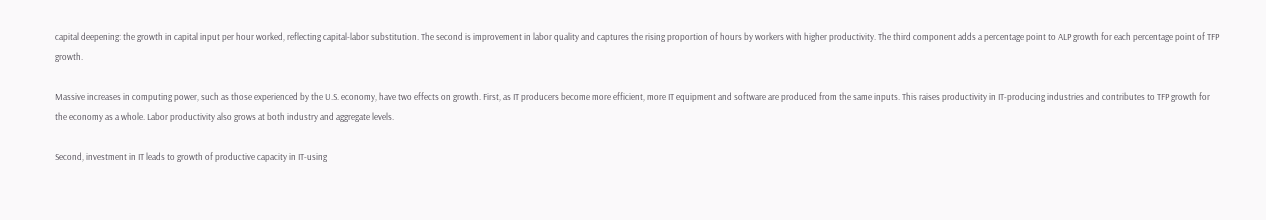capital deepening: the growth in capital input per hour worked, reflecting capital-labor substitution. The second is improvement in labor quality and captures the rising proportion of hours by workers with higher productivity. The third component adds a percentage point to ALP growth for each percentage point of TFP growth.

Massive increases in computing power, such as those experienced by the U.S. economy, have two effects on growth. First, as IT producers become more efficient, more IT equipment and software are produced from the same inputs. This raises productivity in IT-producing industries and contributes to TFP growth for the economy as a whole. Labor productivity also grows at both industry and aggregate levels.

Second, investment in IT leads to growth of productive capacity in IT-using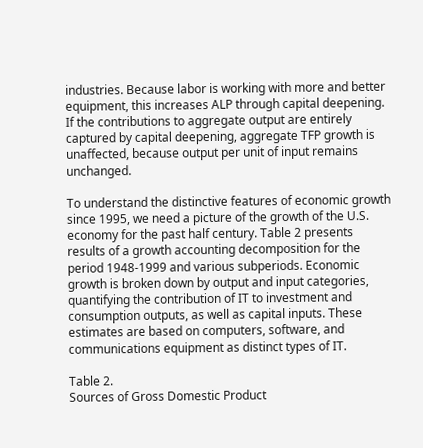industries. Because labor is working with more and better equipment, this increases ALP through capital deepening. If the contributions to aggregate output are entirely captured by capital deepening, aggregate TFP growth is unaffected, because output per unit of input remains unchanged.

To understand the distinctive features of economic growth since 1995, we need a picture of the growth of the U.S. economy for the past half century. Table 2 presents results of a growth accounting decomposition for the period 1948-1999 and various subperiods. Economic growth is broken down by output and input categories, quantifying the contribution of IT to investment and consumption outputs, as well as capital inputs. These estimates are based on computers, software, and communications equipment as distinct types of IT.

Table 2.
Sources of Gross Domestic Product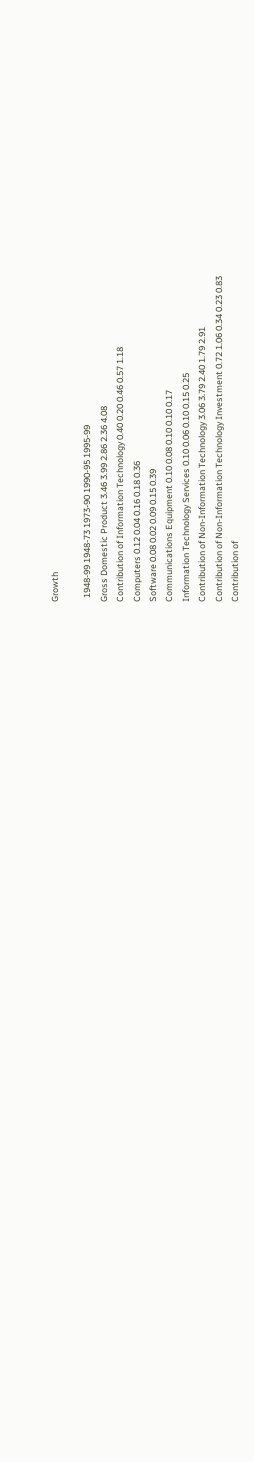Growth

  1948-99 1948-73 1973-90 1990-95 1995-99
Gross Domestic Product 3.46 3.99 2.86 2.36 4.08
Contribution of Information Technology 0.40 0.20 0.46 0.57 1.18
Computers 0.12 0.04 0.16 0.18 0.36
Software 0.08 0.02 0.09 0.15 0.39
Communications Equipment 0.10 0.08 0.10 0.10 0.17
Information Technology Services 0.10 0.06 0.10 0.15 0.25
Contribution of Non-Information Technology 3.06 3.79 2.40 1.79 2.91
Contribution of Non-Information Technology Investment 0.72 1.06 0.34 0.23 0.83
Contribution of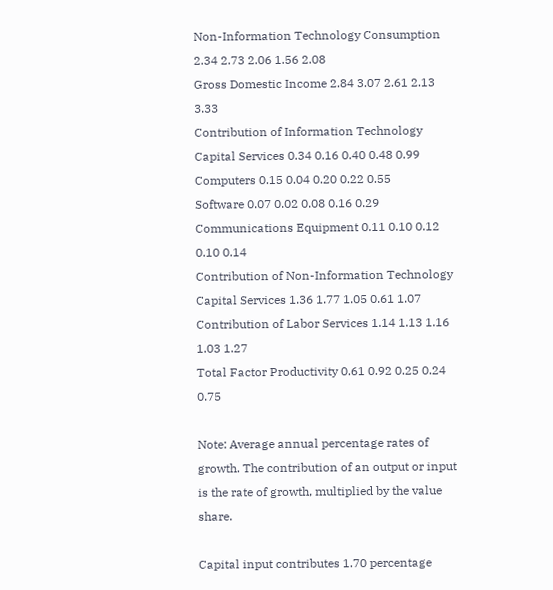Non-Information Technology Consumption 2.34 2.73 2.06 1.56 2.08
Gross Domestic Income 2.84 3.07 2.61 2.13 3.33
Contribution of Information Technology Capital Services 0.34 0.16 0.40 0.48 0.99
Computers 0.15 0.04 0.20 0.22 0.55
Software 0.07 0.02 0.08 0.16 0.29
Communications Equipment 0.11 0.10 0.12 0.10 0.14
Contribution of Non-Information Technology Capital Services 1.36 1.77 1.05 0.61 1.07
Contribution of Labor Services 1.14 1.13 1.16 1.03 1.27
Total Factor Productivity 0.61 0.92 0.25 0.24 0.75

Note: Average annual percentage rates of growth. The contribution of an output or input is the rate of growth, multiplied by the value share.

Capital input contributes 1.70 percentage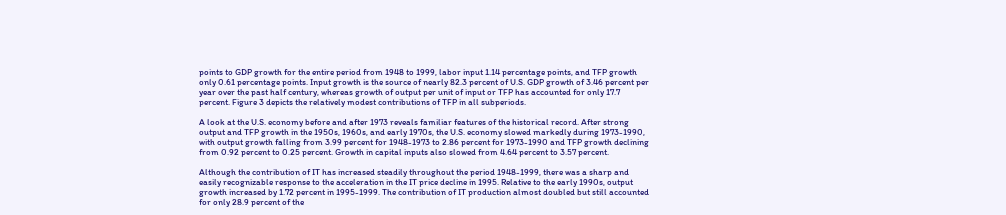points to GDP growth for the entire period from 1948 to 1999, labor input 1.14 percentage points, and TFP growth only 0.61 percentage points. Input growth is the source of nearly 82.3 percent of U.S. GDP growth of 3.46 percent per year over the past half century, whereas growth of output per unit of input or TFP has accounted for only 17.7 percent. Figure 3 depicts the relatively modest contributions of TFP in all subperiods.

A look at the U.S. economy before and after 1973 reveals familiar features of the historical record. After strong output and TFP growth in the 1950s, 1960s, and early 1970s, the U.S. economy slowed markedly during 1973-1990, with output growth falling from 3.99 percent for 1948-1973 to 2.86 percent for 1973-1990 and TFP growth declining from 0.92 percent to 0.25 percent. Growth in capital inputs also slowed from 4.64 percent to 3.57 percent.

Although the contribution of IT has increased steadily throughout the period 1948-1999, there was a sharp and easily recognizable response to the acceleration in the IT price decline in 1995. Relative to the early 1990s, output growth increased by 1.72 percent in 1995-1999. The contribution of IT production almost doubled but still accounted for only 28.9 percent of the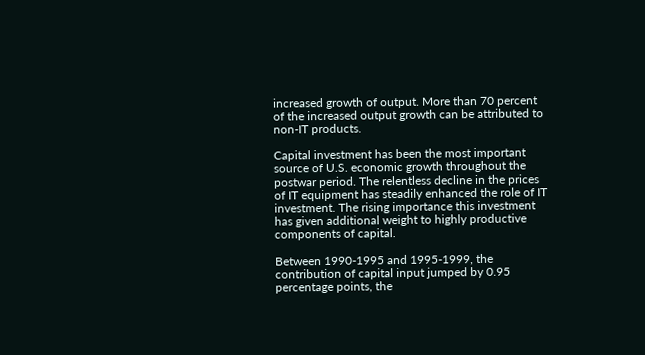increased growth of output. More than 70 percent of the increased output growth can be attributed to non-IT products.

Capital investment has been the most important source of U.S. economic growth throughout the postwar period. The relentless decline in the prices of IT equipment has steadily enhanced the role of IT investment. The rising importance this investment has given additional weight to highly productive components of capital.

Between 1990-1995 and 1995-1999, the contribution of capital input jumped by 0.95 percentage points, the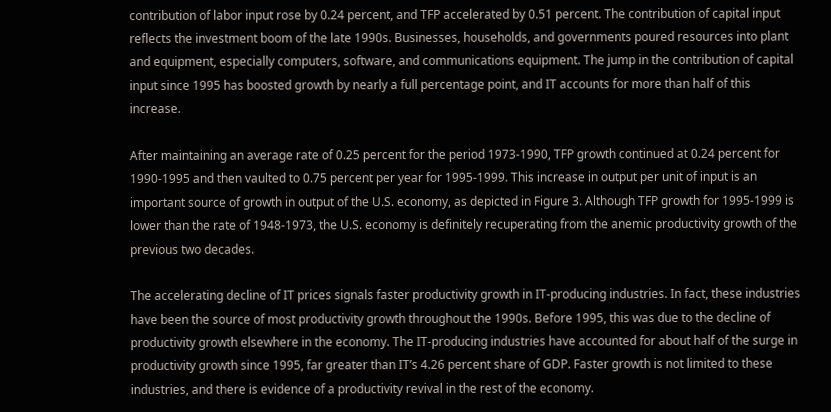contribution of labor input rose by 0.24 percent, and TFP accelerated by 0.51 percent. The contribution of capital input reflects the investment boom of the late 1990s. Businesses, households, and governments poured resources into plant and equipment, especially computers, software, and communications equipment. The jump in the contribution of capital input since 1995 has boosted growth by nearly a full percentage point, and IT accounts for more than half of this increase.

After maintaining an average rate of 0.25 percent for the period 1973-1990, TFP growth continued at 0.24 percent for 1990-1995 and then vaulted to 0.75 percent per year for 1995-1999. This increase in output per unit of input is an important source of growth in output of the U.S. economy, as depicted in Figure 3. Although TFP growth for 1995-1999 is lower than the rate of 1948-1973, the U.S. economy is definitely recuperating from the anemic productivity growth of the previous two decades.

The accelerating decline of IT prices signals faster productivity growth in IT-producing industries. In fact, these industries have been the source of most productivity growth throughout the 1990s. Before 1995, this was due to the decline of productivity growth elsewhere in the economy. The IT-producing industries have accounted for about half of the surge in productivity growth since 1995, far greater than IT’s 4.26 percent share of GDP. Faster growth is not limited to these industries, and there is evidence of a productivity revival in the rest of the economy.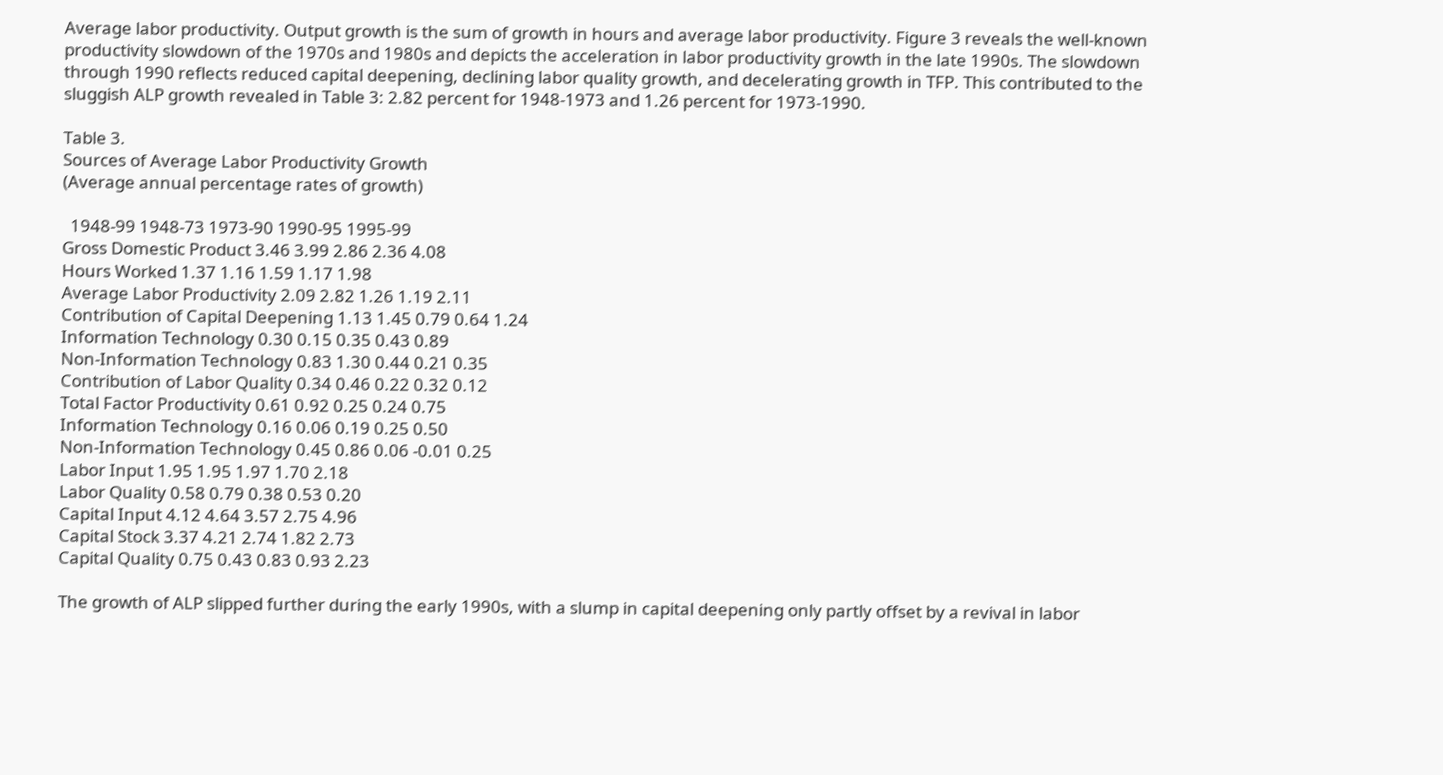Average labor productivity. Output growth is the sum of growth in hours and average labor productivity. Figure 3 reveals the well-known productivity slowdown of the 1970s and 1980s and depicts the acceleration in labor productivity growth in the late 1990s. The slowdown through 1990 reflects reduced capital deepening, declining labor quality growth, and decelerating growth in TFP. This contributed to the sluggish ALP growth revealed in Table 3: 2.82 percent for 1948-1973 and 1.26 percent for 1973-1990.

Table 3.
Sources of Average Labor Productivity Growth
(Average annual percentage rates of growth)

  1948-99 1948-73 1973-90 1990-95 1995-99
Gross Domestic Product 3.46 3.99 2.86 2.36 4.08
Hours Worked 1.37 1.16 1.59 1.17 1.98
Average Labor Productivity 2.09 2.82 1.26 1.19 2.11
Contribution of Capital Deepening 1.13 1.45 0.79 0.64 1.24
Information Technology 0.30 0.15 0.35 0.43 0.89
Non-Information Technology 0.83 1.30 0.44 0.21 0.35
Contribution of Labor Quality 0.34 0.46 0.22 0.32 0.12
Total Factor Productivity 0.61 0.92 0.25 0.24 0.75
Information Technology 0.16 0.06 0.19 0.25 0.50
Non-Information Technology 0.45 0.86 0.06 -0.01 0.25
Labor Input 1.95 1.95 1.97 1.70 2.18
Labor Quality 0.58 0.79 0.38 0.53 0.20
Capital Input 4.12 4.64 3.57 2.75 4.96
Capital Stock 3.37 4.21 2.74 1.82 2.73
Capital Quality 0.75 0.43 0.83 0.93 2.23

The growth of ALP slipped further during the early 1990s, with a slump in capital deepening only partly offset by a revival in labor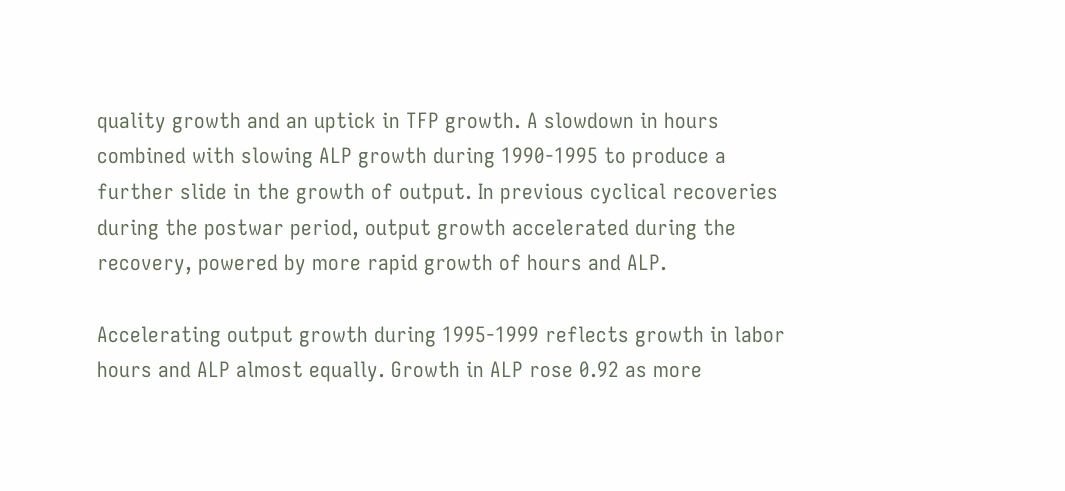quality growth and an uptick in TFP growth. A slowdown in hours combined with slowing ALP growth during 1990-1995 to produce a further slide in the growth of output. In previous cyclical recoveries during the postwar period, output growth accelerated during the recovery, powered by more rapid growth of hours and ALP.

Accelerating output growth during 1995-1999 reflects growth in labor hours and ALP almost equally. Growth in ALP rose 0.92 as more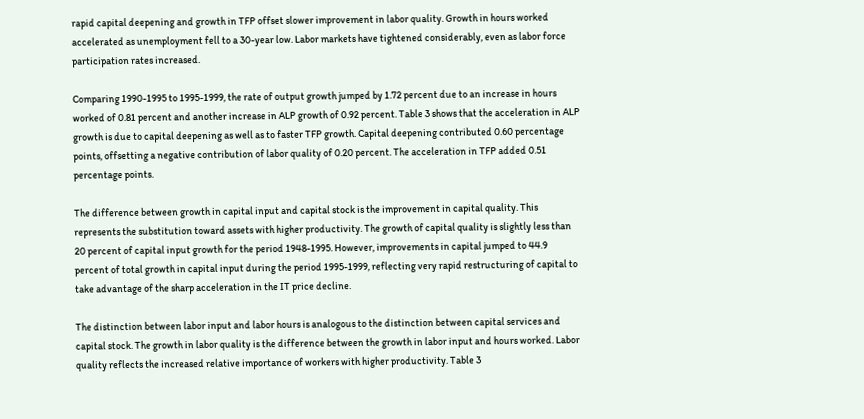rapid capital deepening and growth in TFP offset slower improvement in labor quality. Growth in hours worked accelerated as unemployment fell to a 30-year low. Labor markets have tightened considerably, even as labor force participation rates increased.

Comparing 1990-1995 to 1995-1999, the rate of output growth jumped by 1.72 percent due to an increase in hours worked of 0.81 percent and another increase in ALP growth of 0.92 percent. Table 3 shows that the acceleration in ALP growth is due to capital deepening as well as to faster TFP growth. Capital deepening contributed 0.60 percentage points, offsetting a negative contribution of labor quality of 0.20 percent. The acceleration in TFP added 0.51 percentage points.

The difference between growth in capital input and capital stock is the improvement in capital quality. This represents the substitution toward assets with higher productivity. The growth of capital quality is slightly less than 20 percent of capital input growth for the period 1948-1995. However, improvements in capital jumped to 44.9 percent of total growth in capital input during the period 1995-1999, reflecting very rapid restructuring of capital to take advantage of the sharp acceleration in the IT price decline.

The distinction between labor input and labor hours is analogous to the distinction between capital services and capital stock. The growth in labor quality is the difference between the growth in labor input and hours worked. Labor quality reflects the increased relative importance of workers with higher productivity. Table 3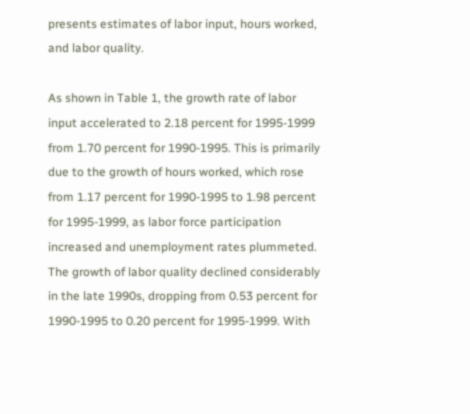presents estimates of labor input, hours worked, and labor quality.

As shown in Table 1, the growth rate of labor input accelerated to 2.18 percent for 1995-1999 from 1.70 percent for 1990-1995. This is primarily due to the growth of hours worked, which rose from 1.17 percent for 1990-1995 to 1.98 percent for 1995-1999, as labor force participation increased and unemployment rates plummeted. The growth of labor quality declined considerably in the late 1990s, dropping from 0.53 percent for 1990-1995 to 0.20 percent for 1995-1999. With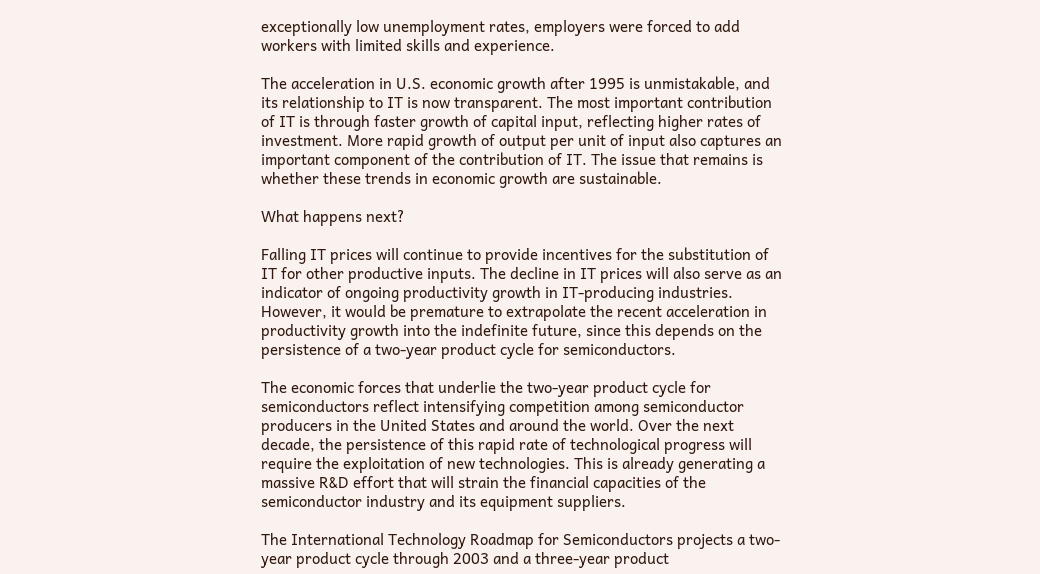exceptionally low unemployment rates, employers were forced to add workers with limited skills and experience.

The acceleration in U.S. economic growth after 1995 is unmistakable, and its relationship to IT is now transparent. The most important contribution of IT is through faster growth of capital input, reflecting higher rates of investment. More rapid growth of output per unit of input also captures an important component of the contribution of IT. The issue that remains is whether these trends in economic growth are sustainable.

What happens next?

Falling IT prices will continue to provide incentives for the substitution of IT for other productive inputs. The decline in IT prices will also serve as an indicator of ongoing productivity growth in IT-producing industries. However, it would be premature to extrapolate the recent acceleration in productivity growth into the indefinite future, since this depends on the persistence of a two-year product cycle for semiconductors.

The economic forces that underlie the two-year product cycle for semiconductors reflect intensifying competition among semiconductor producers in the United States and around the world. Over the next decade, the persistence of this rapid rate of technological progress will require the exploitation of new technologies. This is already generating a massive R&D effort that will strain the financial capacities of the semiconductor industry and its equipment suppliers.

The International Technology Roadmap for Semiconductors projects a two-year product cycle through 2003 and a three-year product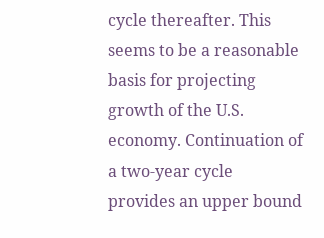cycle thereafter. This seems to be a reasonable basis for projecting growth of the U.S. economy. Continuation of a two-year cycle provides an upper bound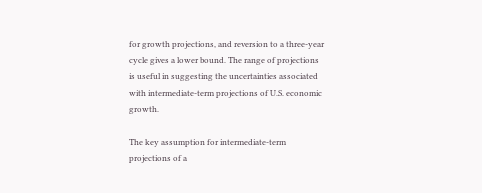for growth projections, and reversion to a three-year cycle gives a lower bound. The range of projections is useful in suggesting the uncertainties associated with intermediate-term projections of U.S. economic growth.

The key assumption for intermediate-term projections of a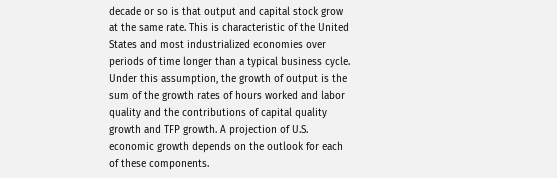decade or so is that output and capital stock grow at the same rate. This is characteristic of the United States and most industrialized economies over periods of time longer than a typical business cycle. Under this assumption, the growth of output is the sum of the growth rates of hours worked and labor quality and the contributions of capital quality growth and TFP growth. A projection of U.S. economic growth depends on the outlook for each of these components.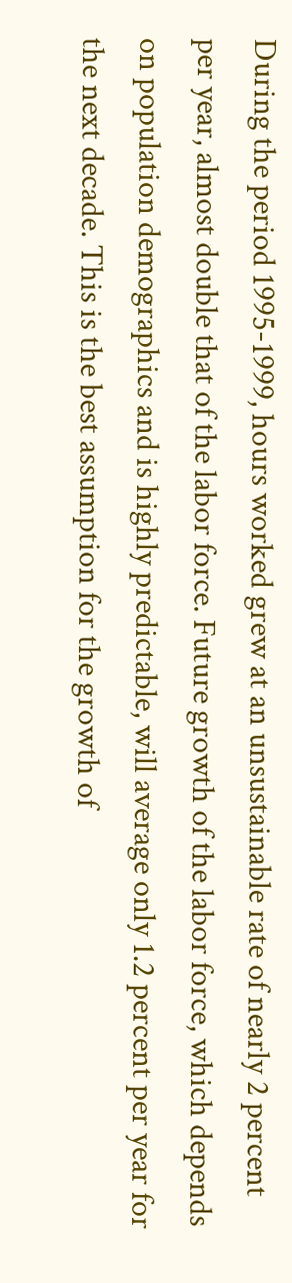During the period 1995-1999, hours worked grew at an unsustainable rate of nearly 2 percent per year, almost double that of the labor force. Future growth of the labor force, which depends on population demographics and is highly predictable, will average only 1.2 percent per year for the next decade. This is the best assumption for the growth of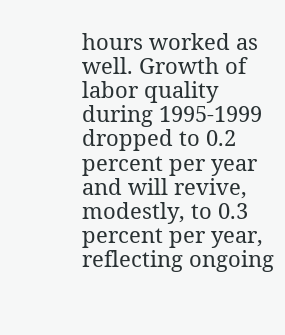hours worked as well. Growth of labor quality during 1995-1999 dropped to 0.2 percent per year and will revive, modestly, to 0.3 percent per year, reflecting ongoing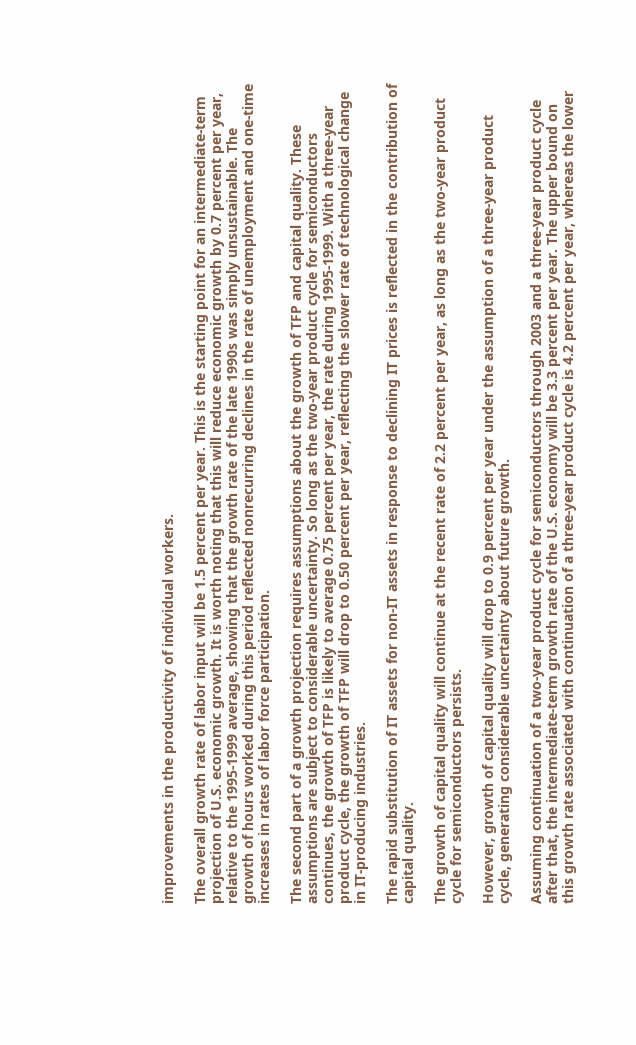improvements in the productivity of individual workers.

The overall growth rate of labor input will be 1.5 percent per year. This is the starting point for an intermediate-term projection of U.S. economic growth. It is worth noting that this will reduce economic growth by 0.7 percent per year, relative to the 1995-1999 average, showing that the growth rate of the late 1990s was simply unsustainable. The growth of hours worked during this period reflected nonrecurring declines in the rate of unemployment and one-time increases in rates of labor force participation.

The second part of a growth projection requires assumptions about the growth of TFP and capital quality. These assumptions are subject to considerable uncertainty. So long as the two-year product cycle for semiconductors continues, the growth of TFP is likely to average 0.75 percent per year, the rate during 1995-1999. With a three-year product cycle, the growth of TFP will drop to 0.50 percent per year, reflecting the slower rate of technological change in IT-producing industries.

The rapid substitution of IT assets for non-IT assets in response to declining IT prices is reflected in the contribution of capital quality.

The growth of capital quality will continue at the recent rate of 2.2 percent per year, as long as the two-year product cycle for semiconductors persists.

However, growth of capital quality will drop to 0.9 percent per year under the assumption of a three-year product cycle, generating considerable uncertainty about future growth.

Assuming continuation of a two-year product cycle for semiconductors through 2003 and a three-year product cycle after that, the intermediate-term growth rate of the U.S. economy will be 3.3 percent per year. The upper bound on this growth rate associated with continuation of a three-year product cycle is 4.2 percent per year, whereas the lower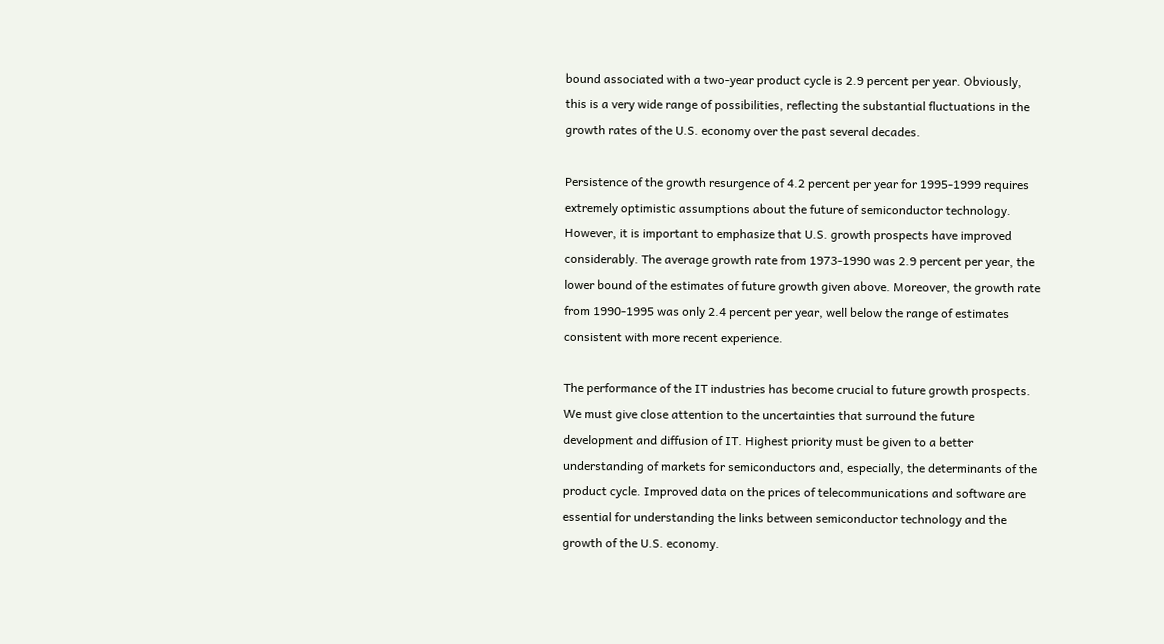bound associated with a two-year product cycle is 2.9 percent per year. Obviously, this is a very wide range of possibilities, reflecting the substantial fluctuations in the growth rates of the U.S. economy over the past several decades.

Persistence of the growth resurgence of 4.2 percent per year for 1995-1999 requires extremely optimistic assumptions about the future of semiconductor technology. However, it is important to emphasize that U.S. growth prospects have improved considerably. The average growth rate from 1973-1990 was 2.9 percent per year, the lower bound of the estimates of future growth given above. Moreover, the growth rate from 1990-1995 was only 2.4 percent per year, well below the range of estimates consistent with more recent experience.

The performance of the IT industries has become crucial to future growth prospects. We must give close attention to the uncertainties that surround the future development and diffusion of IT. Highest priority must be given to a better understanding of markets for semiconductors and, especially, the determinants of the product cycle. Improved data on the prices of telecommunications and software are essential for understanding the links between semiconductor technology and the growth of the U.S. economy.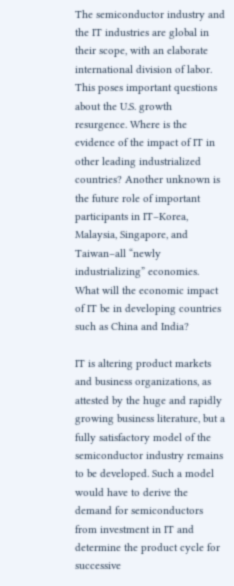The semiconductor industry and the IT industries are global in their scope, with an elaborate international division of labor. This poses important questions about the U.S. growth resurgence. Where is the evidence of the impact of IT in other leading industrialized countries? Another unknown is the future role of important participants in IT–Korea, Malaysia, Singapore, and Taiwan–all “newly industrializing” economies. What will the economic impact of IT be in developing countries such as China and India?

IT is altering product markets and business organizations, as attested by the huge and rapidly growing business literature, but a fully satisfactory model of the semiconductor industry remains to be developed. Such a model would have to derive the demand for semiconductors from investment in IT and determine the product cycle for successive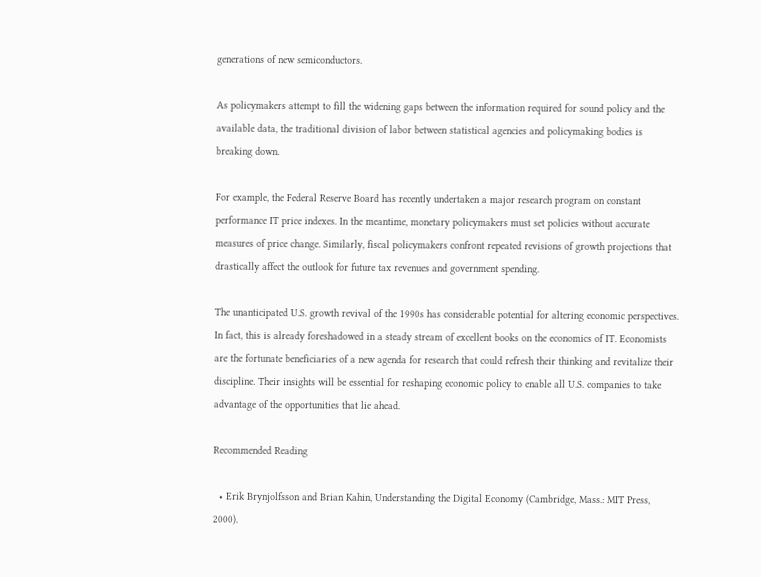generations of new semiconductors.

As policymakers attempt to fill the widening gaps between the information required for sound policy and the available data, the traditional division of labor between statistical agencies and policymaking bodies is breaking down.

For example, the Federal Reserve Board has recently undertaken a major research program on constant performance IT price indexes. In the meantime, monetary policymakers must set policies without accurate measures of price change. Similarly, fiscal policymakers confront repeated revisions of growth projections that drastically affect the outlook for future tax revenues and government spending.

The unanticipated U.S. growth revival of the 1990s has considerable potential for altering economic perspectives. In fact, this is already foreshadowed in a steady stream of excellent books on the economics of IT. Economists are the fortunate beneficiaries of a new agenda for research that could refresh their thinking and revitalize their discipline. Their insights will be essential for reshaping economic policy to enable all U.S. companies to take advantage of the opportunities that lie ahead.

Recommended Reading

  • Erik Brynjolfsson and Brian Kahin, Understanding the Digital Economy (Cambridge, Mass.: MIT Press, 2000).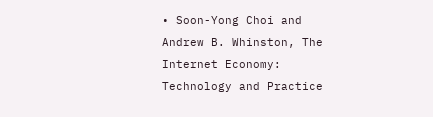• Soon-Yong Choi and Andrew B. Whinston, The Internet Economy: Technology and Practice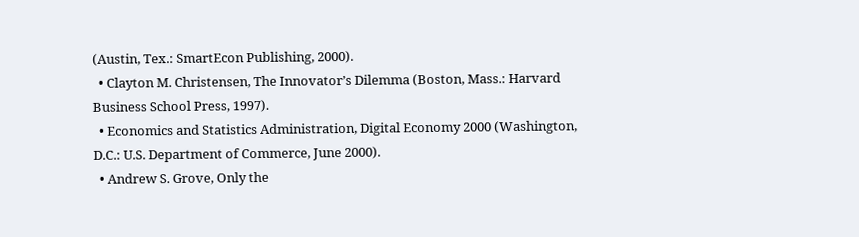(Austin, Tex.: SmartEcon Publishing, 2000).
  • Clayton M. Christensen, The Innovator’s Dilemma (Boston, Mass.: Harvard Business School Press, 1997).
  • Economics and Statistics Administration, Digital Economy 2000 (Washington, D.C.: U.S. Department of Commerce, June 2000).
  • Andrew S. Grove, Only the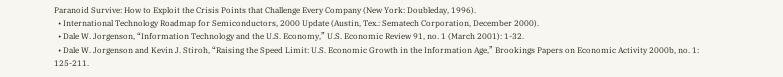Paranoid Survive: How to Exploit the Crisis Points that Challenge Every Company (New York: Doubleday, 1996).
  • International Technology Roadmap for Semiconductors, 2000 Update (Austin, Tex.: Sematech Corporation, December 2000).
  • Dale W. Jorgenson, “Information Technology and the U.S. Economy,” U.S. Economic Review 91, no. 1 (March 2001): 1-32.
  • Dale W. Jorgenson and Kevin J. Stiroh, “Raising the Speed Limit: U.S. Economic Growth in the Information Age,” Brookings Papers on Economic Activity 2000b, no. 1: 125-211.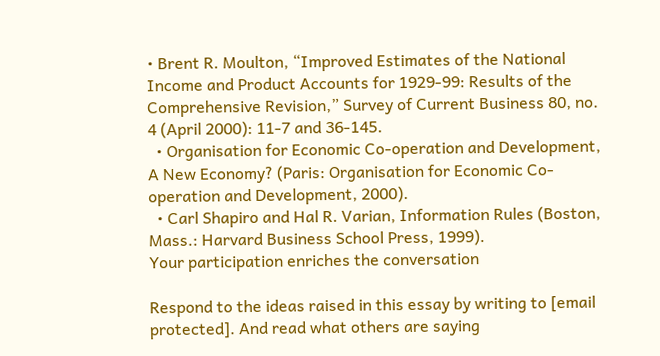• Brent R. Moulton, “Improved Estimates of the National Income and Product Accounts for 1929-99: Results of the Comprehensive Revision,” Survey of Current Business 80, no. 4 (April 2000): 11-7 and 36-145.
  • Organisation for Economic Co-operation and Development, A New Economy? (Paris: Organisation for Economic Co-operation and Development, 2000).
  • Carl Shapiro and Hal R. Varian, Information Rules (Boston, Mass.: Harvard Business School Press, 1999).
Your participation enriches the conversation

Respond to the ideas raised in this essay by writing to [email protected]. And read what others are saying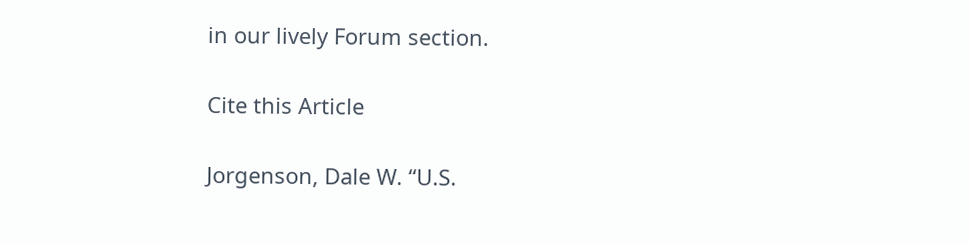in our lively Forum section.

Cite this Article

Jorgenson, Dale W. “U.S.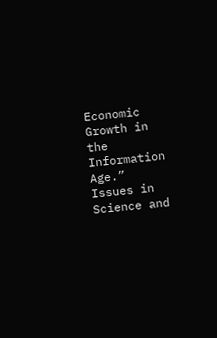Economic Growth in the Information Age.” Issues in Science and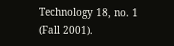Technology 18, no. 1 (Fall 2001).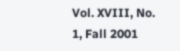Vol. XVIII, No. 1, Fall 2001